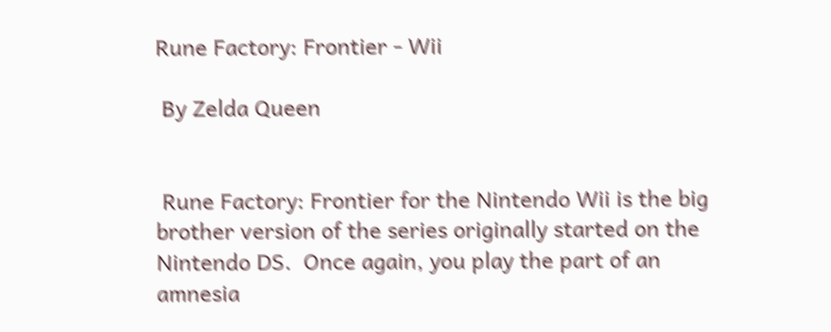Rune Factory: Frontier - Wii

 By Zelda Queen


 Rune Factory: Frontier for the Nintendo Wii is the big brother version of the series originally started on the Nintendo DS.  Once again, you play the part of an amnesia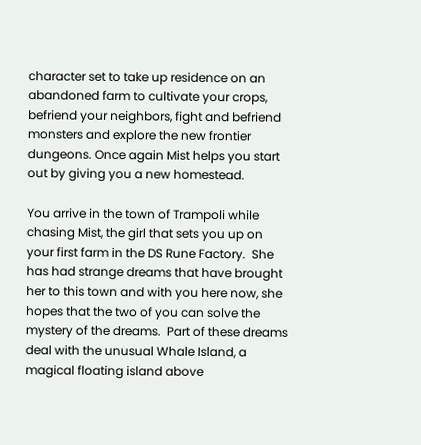character set to take up residence on an abandoned farm to cultivate your crops, befriend your neighbors, fight and befriend monsters and explore the new frontier dungeons. Once again Mist helps you start out by giving you a new homestead.

You arrive in the town of Trampoli while chasing Mist, the girl that sets you up on your first farm in the DS Rune Factory.  She has had strange dreams that have brought her to this town and with you here now, she hopes that the two of you can solve the mystery of the dreams.  Part of these dreams deal with the unusual Whale Island, a magical floating island above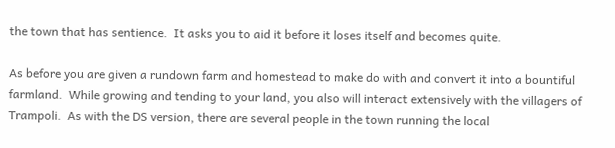the town that has sentience.  It asks you to aid it before it loses itself and becomes quite.

As before you are given a rundown farm and homestead to make do with and convert it into a bountiful farmland.  While growing and tending to your land, you also will interact extensively with the villagers of Trampoli.  As with the DS version, there are several people in the town running the local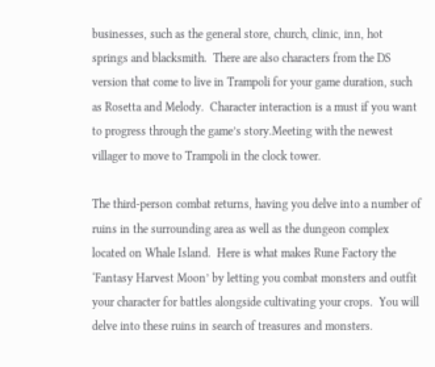businesses, such as the general store, church, clinic, inn, hot springs and blacksmith.  There are also characters from the DS version that come to live in Trampoli for your game duration, such as Rosetta and Melody.  Character interaction is a must if you want to progress through the game’s story.Meeting with the newest villager to move to Trampoli in the clock tower.

The third-person combat returns, having you delve into a number of ruins in the surrounding area as well as the dungeon complex located on Whale Island.  Here is what makes Rune Factory the ‘Fantasy Harvest Moon’ by letting you combat monsters and outfit your character for battles alongside cultivating your crops.  You will delve into these ruins in search of treasures and monsters.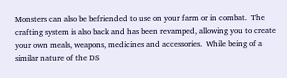Monsters can also be befriended to use on your farm or in combat.  The crafting system is also back and has been revamped, allowing you to create your own meals, weapons, medicines and accessories.  While being of a similar nature of the DS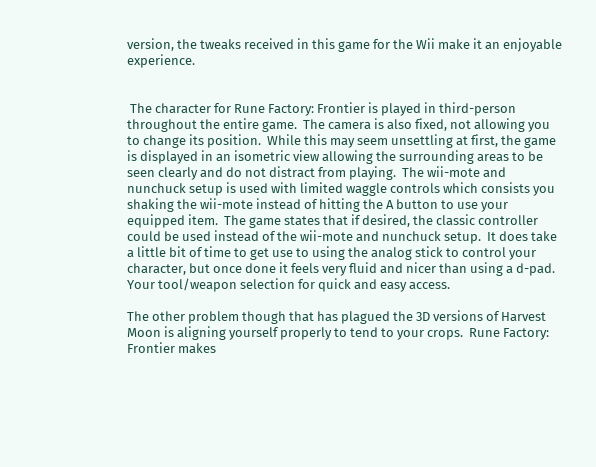version, the tweaks received in this game for the Wii make it an enjoyable experience.


 The character for Rune Factory: Frontier is played in third-person throughout the entire game.  The camera is also fixed, not allowing you to change its position.  While this may seem unsettling at first, the game is displayed in an isometric view allowing the surrounding areas to be seen clearly and do not distract from playing.  The wii-mote and nunchuck setup is used with limited waggle controls which consists you shaking the wii-mote instead of hitting the A button to use your equipped item.  The game states that if desired, the classic controller could be used instead of the wii-mote and nunchuck setup.  It does take a little bit of time to get use to using the analog stick to control your character, but once done it feels very fluid and nicer than using a d-pad. Your tool/weapon selection for quick and easy access.

The other problem though that has plagued the 3D versions of Harvest Moon is aligning yourself properly to tend to your crops.  Rune Factory: Frontier makes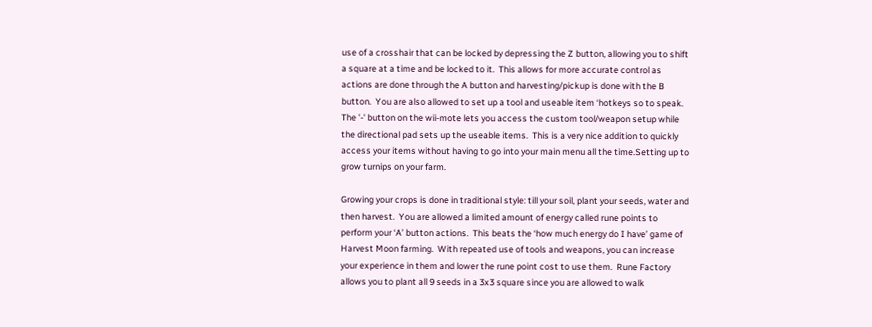use of a crosshair that can be locked by depressing the Z button, allowing you to shift a square at a time and be locked to it.  This allows for more accurate control as actions are done through the A button and harvesting/pickup is done with the B button.  You are also allowed to set up a tool and useable item ‘hotkeys so to speak.  The '-' button on the wii-mote lets you access the custom tool/weapon setup while the directional pad sets up the useable items.  This is a very nice addition to quickly access your items without having to go into your main menu all the time.Setting up to grow turnips on your farm.

Growing your crops is done in traditional style: till your soil, plant your seeds, water and then harvest.  You are allowed a limited amount of energy called rune points to perform your ‘A’ button actions.  This beats the ‘how much energy do I have’ game of Harvest Moon farming.  With repeated use of tools and weapons, you can increase your experience in them and lower the rune point cost to use them.  Rune Factory allows you to plant all 9 seeds in a 3x3 square since you are allowed to walk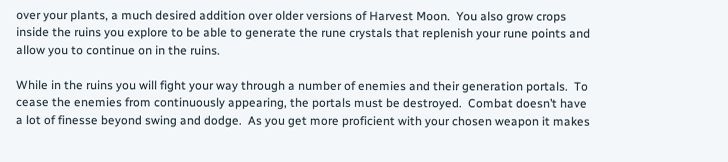over your plants, a much desired addition over older versions of Harvest Moon.  You also grow crops inside the ruins you explore to be able to generate the rune crystals that replenish your rune points and allow you to continue on in the ruins.

While in the ruins you will fight your way through a number of enemies and their generation portals.  To cease the enemies from continuously appearing, the portals must be destroyed.  Combat doesn’t have a lot of finesse beyond swing and dodge.  As you get more proficient with your chosen weapon it makes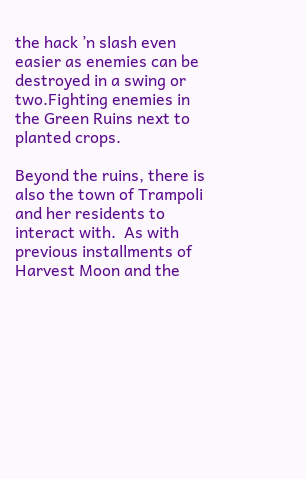the hack ’n slash even easier as enemies can be destroyed in a swing or two.Fighting enemies in the Green Ruins next to planted crops.

Beyond the ruins, there is also the town of Trampoli and her residents to interact with.  As with previous installments of Harvest Moon and the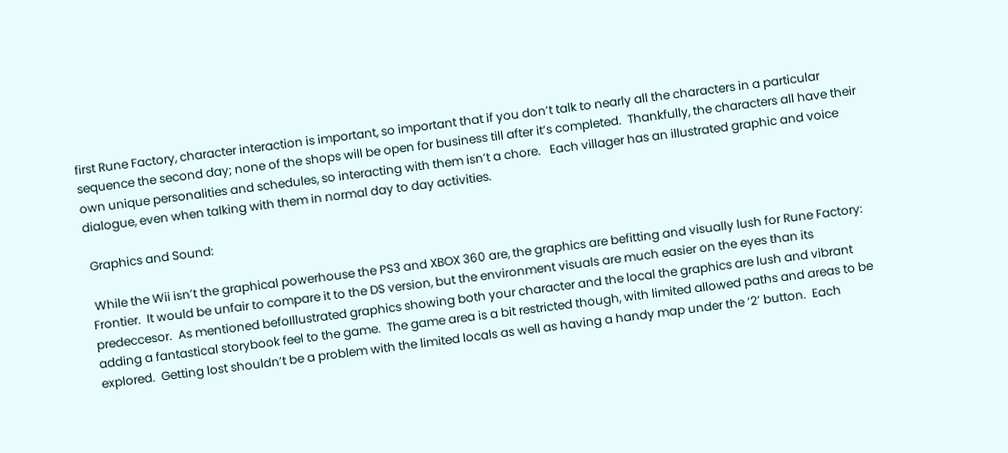first Rune Factory, character interaction is important, so important that if you don’t talk to nearly all the characters in a particular sequence the second day; none of the shops will be open for business till after it’s completed.  Thankfully, the characters all have their own unique personalities and schedules, so interacting with them isn’t a chore.   Each villager has an illustrated graphic and voice dialogue, even when talking with them in normal day to day activities.

 Graphics and Sound:

 While the Wii isn’t the graphical powerhouse the PS3 and XBOX 360 are, the graphics are befitting and visually lush for Rune Factory: Frontier.  It would be unfair to compare it to the DS version, but the environment visuals are much easier on the eyes than its predeccesor.  As mentioned befoIllustrated graphics showing both your character and the local the graphics are lush and vibrant adding a fantastical storybook feel to the game.  The game area is a bit restricted though, with limited allowed paths and areas to be explored.  Getting lost shouldn’t be a problem with the limited locals as well as having a handy map under the ‘2’ button.  Each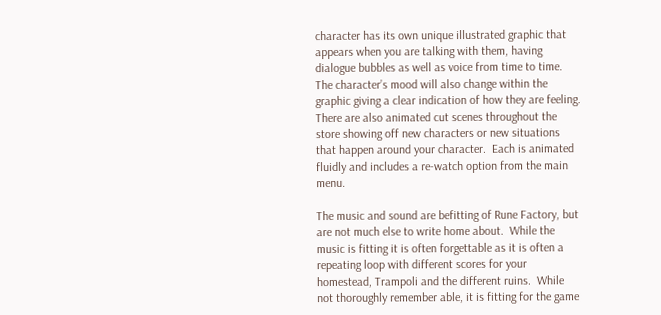character has its own unique illustrated graphic that appears when you are talking with them, having dialogue bubbles as well as voice from time to time.  The character’s mood will also change within the graphic giving a clear indication of how they are feeling.  There are also animated cut scenes throughout the store showing off new characters or new situations that happen around your character.  Each is animated fluidly and includes a re-watch option from the main menu.

The music and sound are befitting of Rune Factory, but are not much else to write home about.  While the music is fitting it is often forgettable as it is often a repeating loop with different scores for your homestead, Trampoli and the different ruins.  While not thoroughly remember able, it is fitting for the game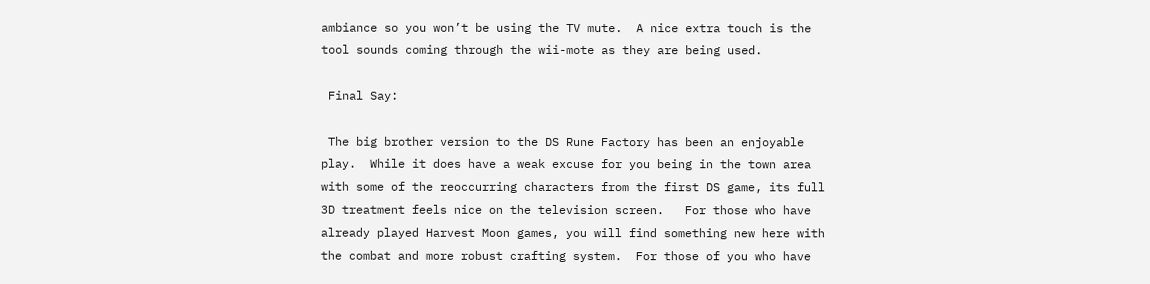ambiance so you won’t be using the TV mute.  A nice extra touch is the tool sounds coming through the wii-mote as they are being used.

 Final Say:

 The big brother version to the DS Rune Factory has been an enjoyable play.  While it does have a weak excuse for you being in the town area with some of the reoccurring characters from the first DS game, its full 3D treatment feels nice on the television screen.   For those who have already played Harvest Moon games, you will find something new here with the combat and more robust crafting system.  For those of you who have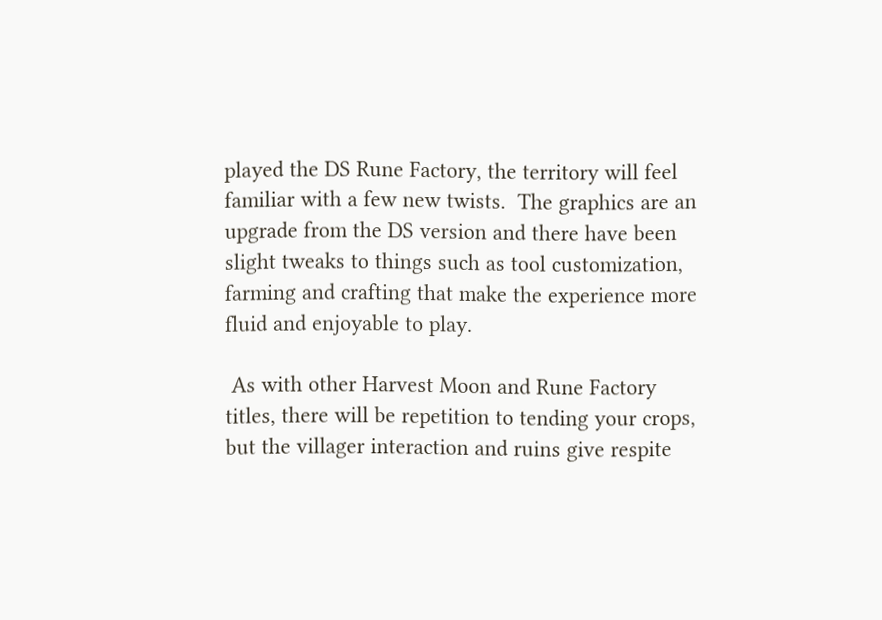played the DS Rune Factory, the territory will feel familiar with a few new twists.  The graphics are an upgrade from the DS version and there have been slight tweaks to things such as tool customization, farming and crafting that make the experience more fluid and enjoyable to play.

 As with other Harvest Moon and Rune Factory titles, there will be repetition to tending your crops, but the villager interaction and ruins give respite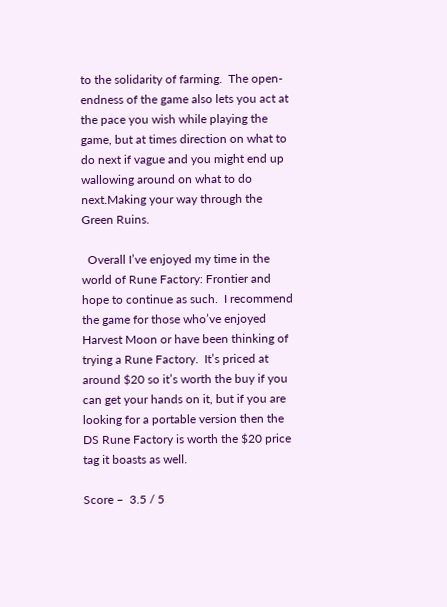to the solidarity of farming.  The open-endness of the game also lets you act at the pace you wish while playing the game, but at times direction on what to do next if vague and you might end up wallowing around on what to do next.Making your way through the Green Ruins.

  Overall I’ve enjoyed my time in the world of Rune Factory: Frontier and hope to continue as such.  I recommend the game for those who’ve enjoyed Harvest Moon or have been thinking of trying a Rune Factory.  It’s priced at around $20 so it’s worth the buy if you can get your hands on it, but if you are looking for a portable version then the DS Rune Factory is worth the $20 price tag it boasts as well.

Score –  3.5 / 5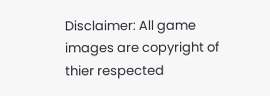Disclaimer: All game images are copyright of thier respected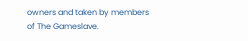owners and taken by members of The Gameslave.